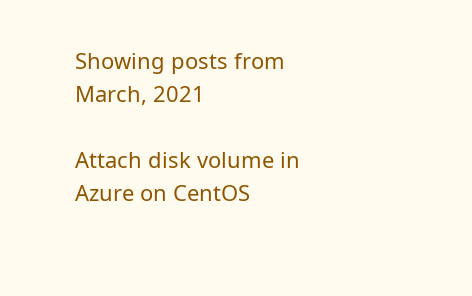Showing posts from March, 2021

Attach disk volume in Azure on CentOS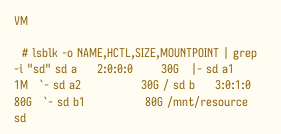VM

  # lsblk -o NAME,HCTL,SIZE,MOUNTPOINT | grep -i "sd" sd a     2:0:0:0       30G   |- sd a1               1M   `- sd a2               30G / sd b     3:0:1:0       80G   `- sd b1               80G /mnt/resource sd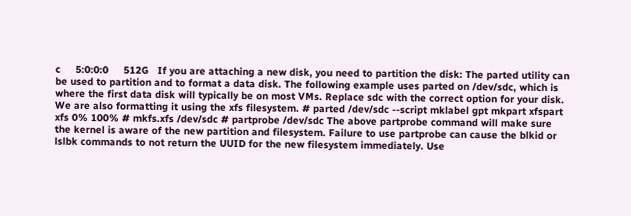c     5:0:0:0     512G   If you are attaching a new disk, you need to partition the disk: The parted utility can be used to partition and to format a data disk. The following example uses parted on /dev/sdc, which is where the first data disk will typically be on most VMs. Replace sdc with the correct option for your disk. We are also formatting it using the xfs filesystem. # parted /dev/sdc --script mklabel gpt mkpart xfspart xfs 0% 100% # mkfs.xfs /dev/sdc # partprobe /dev/sdc The above partprobe command will make sure the kernel is aware of the new partition and filesystem. Failure to use partprobe can cause the blkid or lslbk commands to not return the UUID for the new filesystem immediately. Use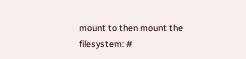mount to then mount the filesystem: #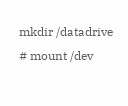mkdir /datadrive # mount /dev